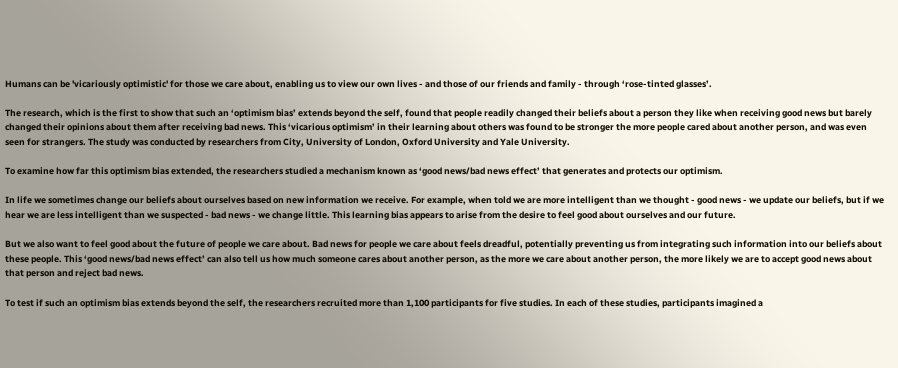Humans can be 'vicariously optimistic' for those we care about, enabling us to view our own lives - and those of our friends and family - through ‘rose-tinted glasses’.

The research, which is the first to show that such an ‘optimism bias’ extends beyond the self, found that people readily changed their beliefs about a person they like when receiving good news but barely changed their opinions about them after receiving bad news. This ‘vicarious optimism’ in their learning about others was found to be stronger the more people cared about another person, and was even seen for strangers. The study was conducted by researchers from City, University of London, Oxford University and Yale University.

To examine how far this optimism bias extended, the researchers studied a mechanism known as ‘good news/bad news effect’ that generates and protects our optimism.

In life we sometimes change our beliefs about ourselves based on new information we receive. For example, when told we are more intelligent than we thought - good news - we update our beliefs, but if we hear we are less intelligent than we suspected - bad news - we change little. This learning bias appears to arise from the desire to feel good about ourselves and our future.

But we also want to feel good about the future of people we care about. Bad news for people we care about feels dreadful, potentially preventing us from integrating such information into our beliefs about these people. This ‘good news/bad news effect’ can also tell us how much someone cares about another person, as the more we care about another person, the more likely we are to accept good news about that person and reject bad news.

To test if such an optimism bias extends beyond the self, the researchers recruited more than 1,100 participants for five studies. In each of these studies, participants imagined a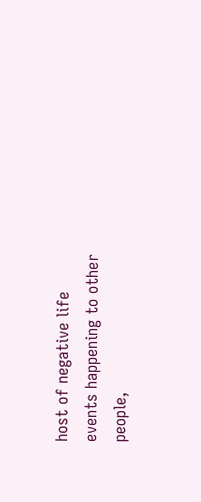host of negative life events happening to other people,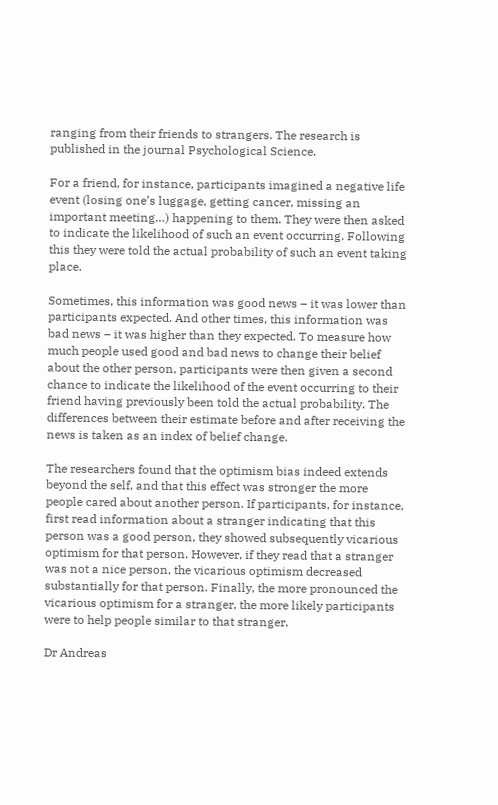ranging from their friends to strangers. The research is published in the journal Psychological Science.

For a friend, for instance, participants imagined a negative life event (losing one’s luggage, getting cancer, missing an important meeting…) happening to them. They were then asked to indicate the likelihood of such an event occurring. Following this they were told the actual probability of such an event taking place.

Sometimes, this information was good news – it was lower than participants expected. And other times, this information was bad news – it was higher than they expected. To measure how much people used good and bad news to change their belief about the other person, participants were then given a second chance to indicate the likelihood of the event occurring to their friend having previously been told the actual probability. The differences between their estimate before and after receiving the news is taken as an index of belief change.

The researchers found that the optimism bias indeed extends beyond the self, and that this effect was stronger the more people cared about another person. If participants, for instance, first read information about a stranger indicating that this person was a good person, they showed subsequently vicarious optimism for that person. However, if they read that a stranger was not a nice person, the vicarious optimism decreased substantially for that person. Finally, the more pronounced the vicarious optimism for a stranger, the more likely participants were to help people similar to that stranger.

Dr Andreas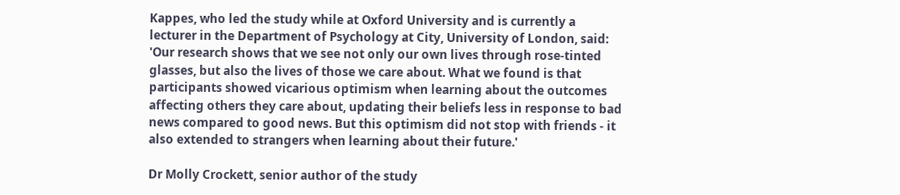Kappes, who led the study while at Oxford University and is currently a lecturer in the Department of Psychology at City, University of London, said: 'Our research shows that we see not only our own lives through rose-tinted glasses, but also the lives of those we care about. What we found is that participants showed vicarious optimism when learning about the outcomes affecting others they care about, updating their beliefs less in response to bad news compared to good news. But this optimism did not stop with friends - it also extended to strangers when learning about their future.'

Dr Molly Crockett, senior author of the study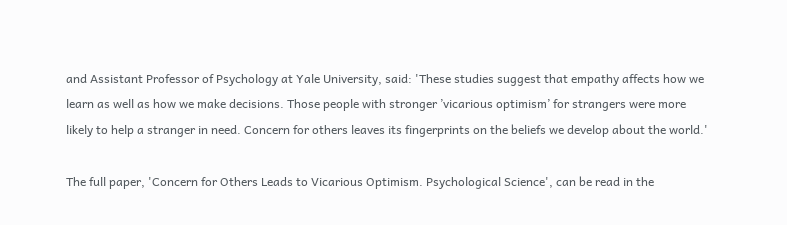and Assistant Professor of Psychology at Yale University, said: 'These studies suggest that empathy affects how we learn as well as how we make decisions. Those people with stronger ’vicarious optimism’ for strangers were more likely to help a stranger in need. Concern for others leaves its fingerprints on the beliefs we develop about the world.'

The full paper, 'Concern for Others Leads to Vicarious Optimism. Psychological Science', can be read in the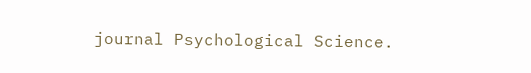journal Psychological Science.